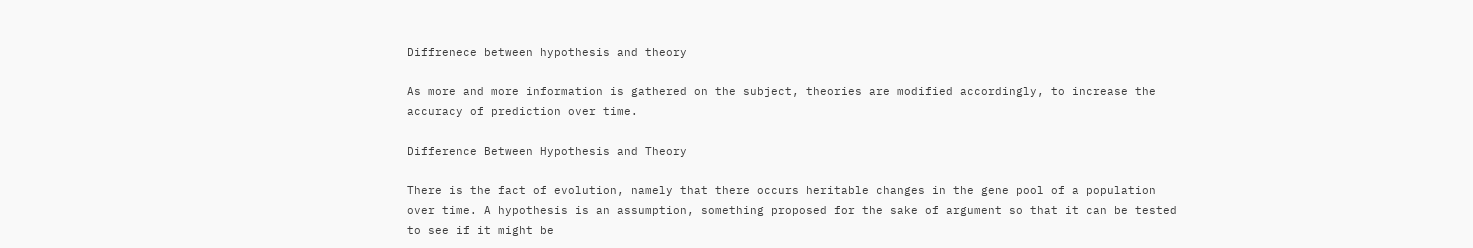Diffrenece between hypothesis and theory

As more and more information is gathered on the subject, theories are modified accordingly, to increase the accuracy of prediction over time.

Difference Between Hypothesis and Theory

There is the fact of evolution, namely that there occurs heritable changes in the gene pool of a population over time. A hypothesis is an assumption, something proposed for the sake of argument so that it can be tested to see if it might be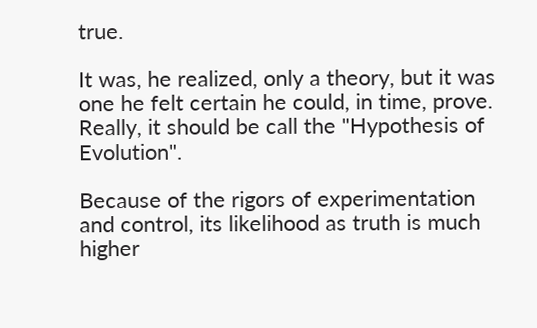true.

It was, he realized, only a theory, but it was one he felt certain he could, in time, prove. Really, it should be call the "Hypothesis of Evolution".

Because of the rigors of experimentation and control, its likelihood as truth is much higher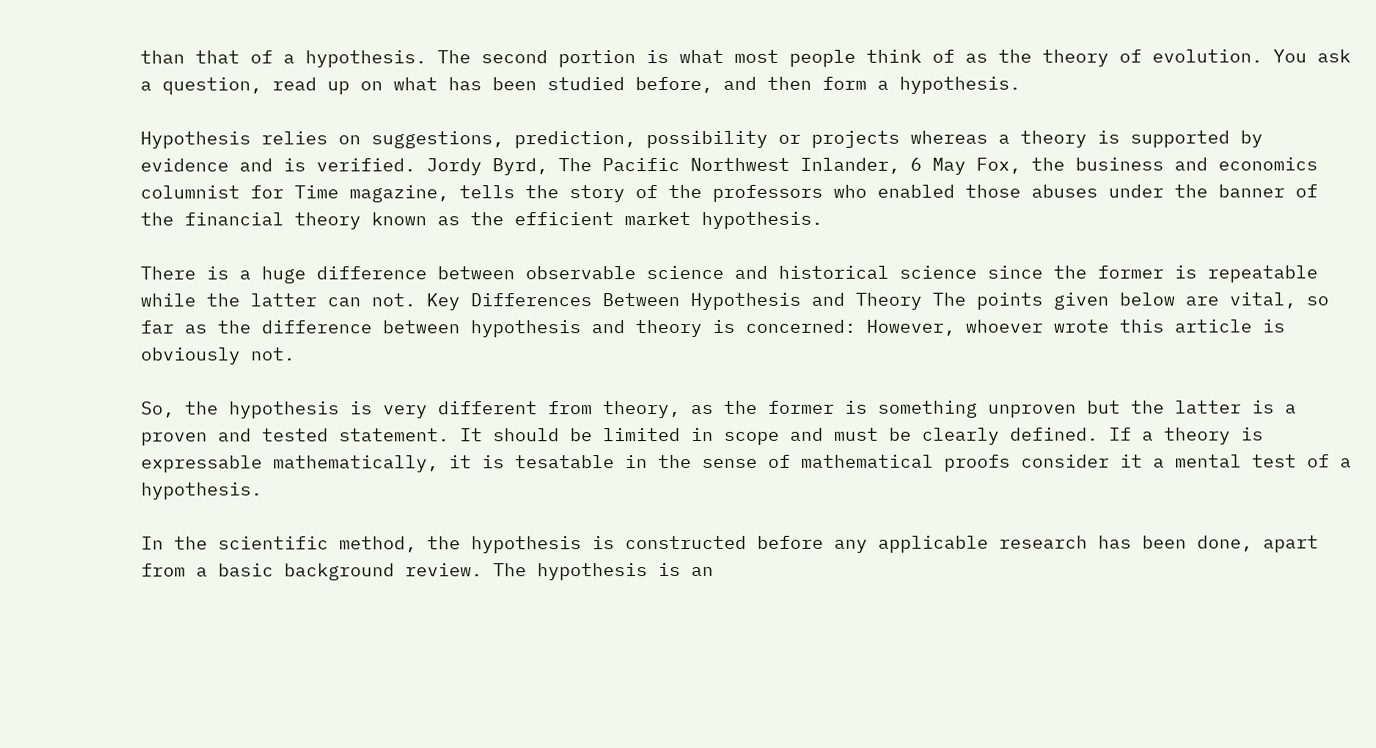than that of a hypothesis. The second portion is what most people think of as the theory of evolution. You ask a question, read up on what has been studied before, and then form a hypothesis.

Hypothesis relies on suggestions, prediction, possibility or projects whereas a theory is supported by evidence and is verified. Jordy Byrd, The Pacific Northwest Inlander, 6 May Fox, the business and economics columnist for Time magazine, tells the story of the professors who enabled those abuses under the banner of the financial theory known as the efficient market hypothesis.

There is a huge difference between observable science and historical science since the former is repeatable while the latter can not. Key Differences Between Hypothesis and Theory The points given below are vital, so far as the difference between hypothesis and theory is concerned: However, whoever wrote this article is obviously not.

So, the hypothesis is very different from theory, as the former is something unproven but the latter is a proven and tested statement. It should be limited in scope and must be clearly defined. If a theory is expressable mathematically, it is tesatable in the sense of mathematical proofs consider it a mental test of a hypothesis.

In the scientific method, the hypothesis is constructed before any applicable research has been done, apart from a basic background review. The hypothesis is an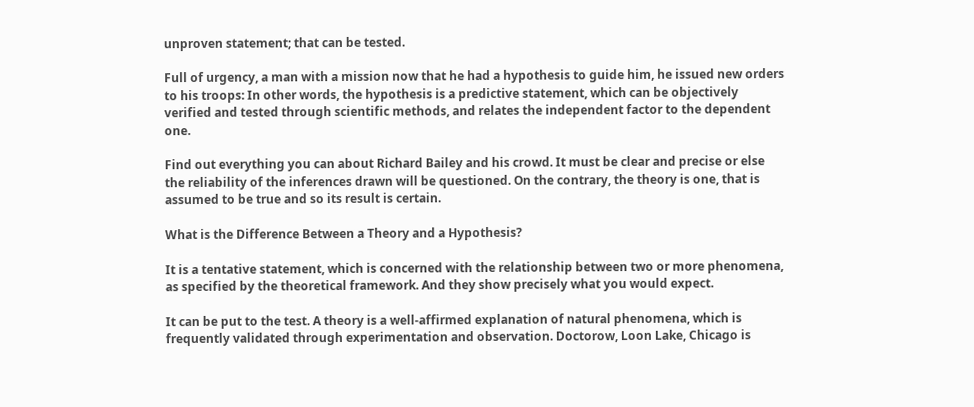unproven statement; that can be tested.

Full of urgency, a man with a mission now that he had a hypothesis to guide him, he issued new orders to his troops: In other words, the hypothesis is a predictive statement, which can be objectively verified and tested through scientific methods, and relates the independent factor to the dependent one.

Find out everything you can about Richard Bailey and his crowd. It must be clear and precise or else the reliability of the inferences drawn will be questioned. On the contrary, the theory is one, that is assumed to be true and so its result is certain.

What is the Difference Between a Theory and a Hypothesis?

It is a tentative statement, which is concerned with the relationship between two or more phenomena, as specified by the theoretical framework. And they show precisely what you would expect.

It can be put to the test. A theory is a well-affirmed explanation of natural phenomena, which is frequently validated through experimentation and observation. Doctorow, Loon Lake, Chicago is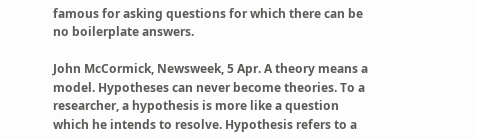famous for asking questions for which there can be no boilerplate answers.

John McCormick, Newsweek, 5 Apr. A theory means a model. Hypotheses can never become theories. To a researcher, a hypothesis is more like a question which he intends to resolve. Hypothesis refers to a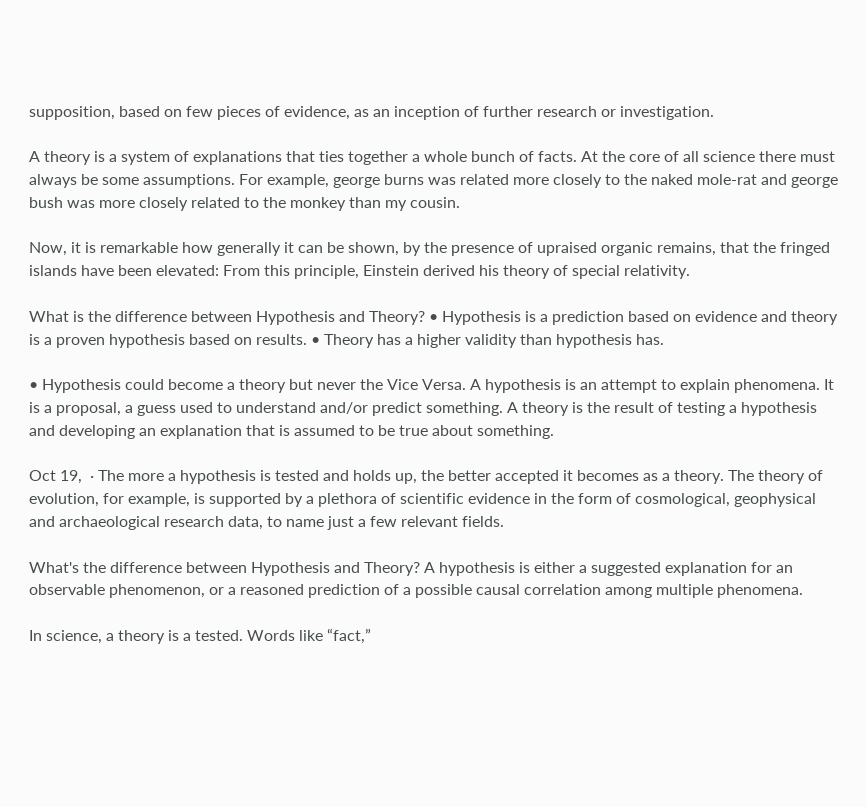supposition, based on few pieces of evidence, as an inception of further research or investigation.

A theory is a system of explanations that ties together a whole bunch of facts. At the core of all science there must always be some assumptions. For example, george burns was related more closely to the naked mole-rat and george bush was more closely related to the monkey than my cousin.

Now, it is remarkable how generally it can be shown, by the presence of upraised organic remains, that the fringed islands have been elevated: From this principle, Einstein derived his theory of special relativity.

What is the difference between Hypothesis and Theory? • Hypothesis is a prediction based on evidence and theory is a proven hypothesis based on results. • Theory has a higher validity than hypothesis has.

• Hypothesis could become a theory but never the Vice Versa. A hypothesis is an attempt to explain phenomena. It is a proposal, a guess used to understand and/or predict something. A theory is the result of testing a hypothesis and developing an explanation that is assumed to be true about something.

Oct 19,  · The more a hypothesis is tested and holds up, the better accepted it becomes as a theory. The theory of evolution, for example, is supported by a plethora of scientific evidence in the form of cosmological, geophysical and archaeological research data, to name just a few relevant fields.

What's the difference between Hypothesis and Theory? A hypothesis is either a suggested explanation for an observable phenomenon, or a reasoned prediction of a possible causal correlation among multiple phenomena.

In science, a theory is a tested. Words like “fact,”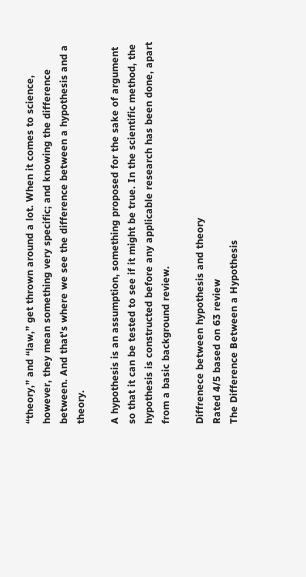“theory,” and “law,” get thrown around a lot. When it comes to science, however, they mean something very specific; and knowing the difference between. And that's where we see the difference between a hypothesis and a theory.

A hypothesis is an assumption, something proposed for the sake of argument so that it can be tested to see if it might be true. In the scientific method, the hypothesis is constructed before any applicable research has been done, apart from a basic background review.

Diffrenece between hypothesis and theory
Rated 4/5 based on 63 review
The Difference Between a Hypothesis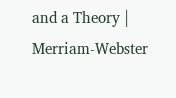and a Theory | Merriam-Webster